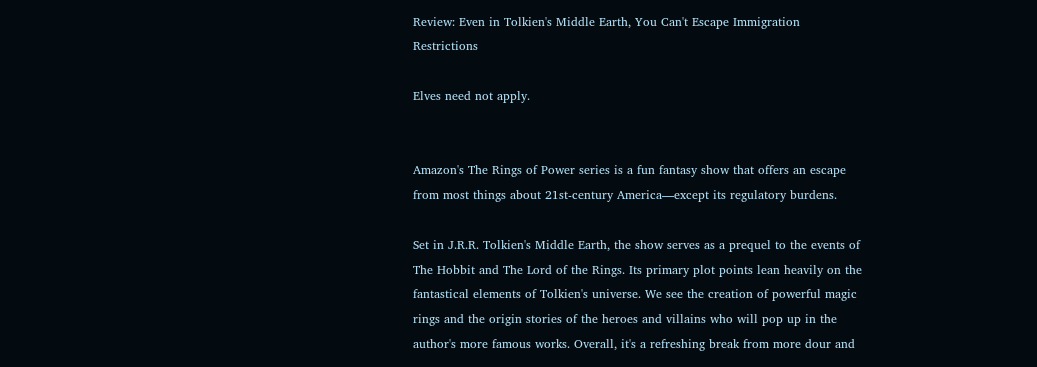Review: Even in Tolkien's Middle Earth, You Can't Escape Immigration Restrictions

Elves need not apply.


Amazon's The Rings of Power series is a fun fantasy show that offers an escape from most things about 21st-century America—except its regulatory burdens.

Set in J.R.R. Tolkien's Middle Earth, the show serves as a prequel to the events of The Hobbit and The Lord of the Rings. Its primary plot points lean heavily on the fantastical elements of Tolkien's universe. We see the creation of powerful magic rings and the origin stories of the heroes and villains who will pop up in the author's more famous works. Overall, it's a refreshing break from more dour and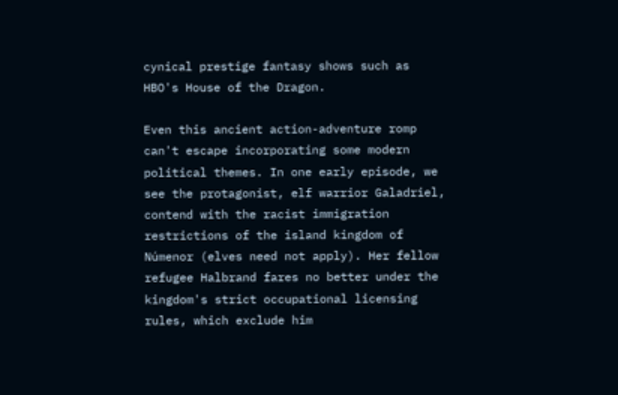cynical prestige fantasy shows such as HBO's House of the Dragon.

Even this ancient action-adventure romp can't escape incorporating some modern political themes. In one early episode, we see the protagonist, elf warrior Galadriel, contend with the racist immigration restrictions of the island kingdom of Númenor (elves need not apply). Her fellow refugee Halbrand fares no better under the kingdom's strict occupational licensing rules, which exclude him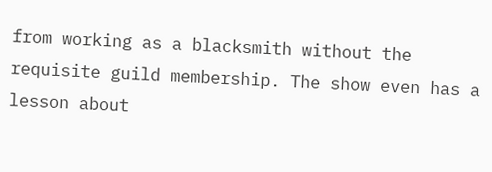from working as a blacksmith without the requisite guild membership. The show even has a lesson about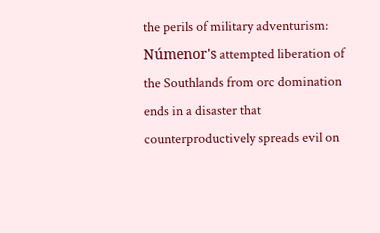the perils of military adventurism: Númenor's attempted liberation of the Southlands from orc domination ends in a disaster that counterproductively spreads evil on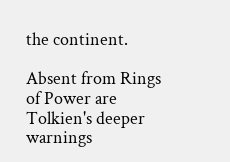the continent.

Absent from Rings of Power are Tolkien's deeper warnings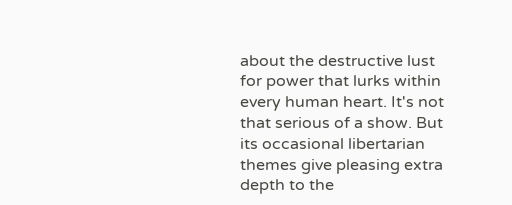about the destructive lust for power that lurks within every human heart. It's not that serious of a show. But its occasional libertarian themes give pleasing extra depth to the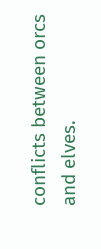conflicts between orcs and elves.